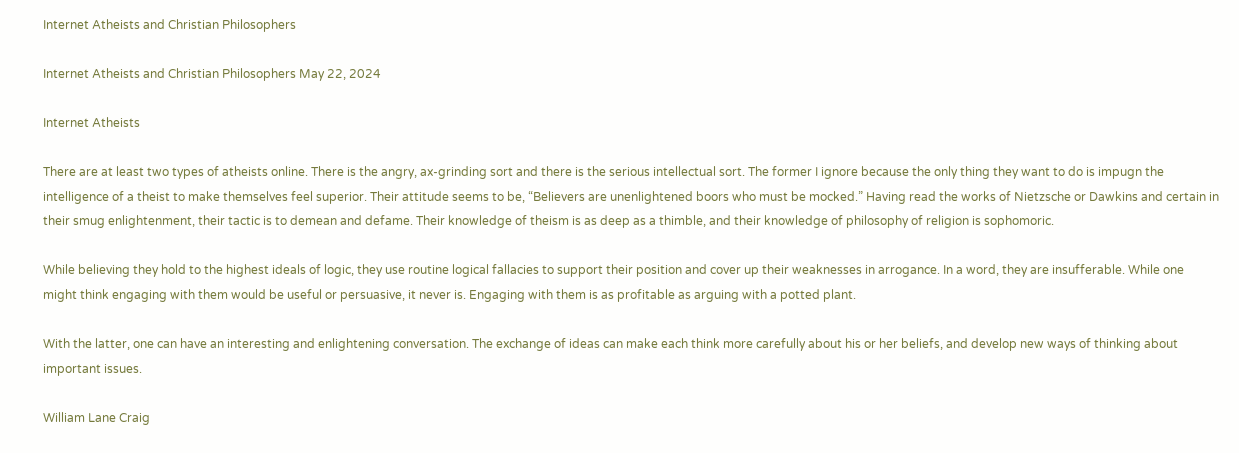Internet Atheists and Christian Philosophers

Internet Atheists and Christian Philosophers May 22, 2024

Internet Atheists

There are at least two types of atheists online. There is the angry, ax-grinding sort and there is the serious intellectual sort. The former I ignore because the only thing they want to do is impugn the intelligence of a theist to make themselves feel superior. Their attitude seems to be, “Believers are unenlightened boors who must be mocked.” Having read the works of Nietzsche or Dawkins and certain in their smug enlightenment, their tactic is to demean and defame. Their knowledge of theism is as deep as a thimble, and their knowledge of philosophy of religion is sophomoric.

While believing they hold to the highest ideals of logic, they use routine logical fallacies to support their position and cover up their weaknesses in arrogance. In a word, they are insufferable. While one might think engaging with them would be useful or persuasive, it never is. Engaging with them is as profitable as arguing with a potted plant.

With the latter, one can have an interesting and enlightening conversation. The exchange of ideas can make each think more carefully about his or her beliefs, and develop new ways of thinking about important issues.

William Lane Craig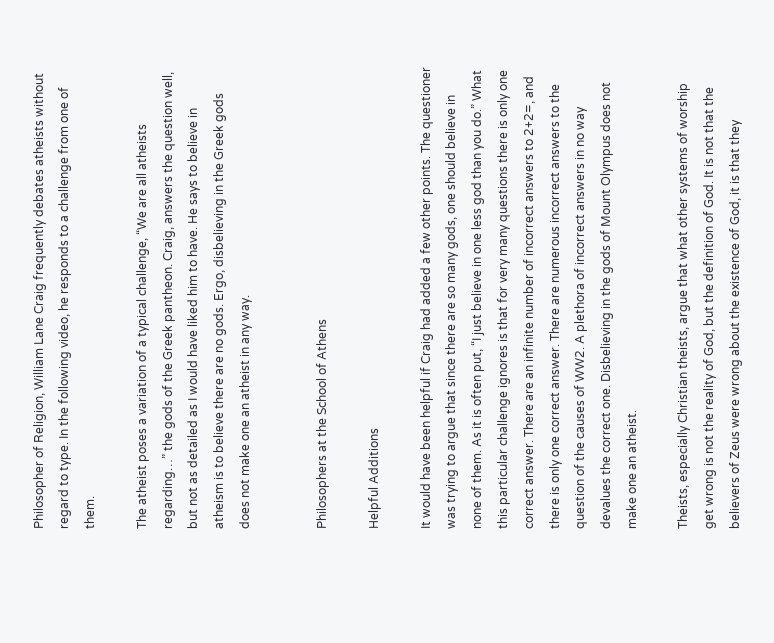Philosopher of Religion, William Lane Craig frequently debates atheists without regard to type. In the following video, he responds to a challenge from one of them.

The atheist poses a variation of a typical challenge, “We are all atheists regarding…” the gods of the Greek pantheon. Craig, answers the question well, but not as detailed as I would have liked him to have. He says to believe in atheism is to believe there are no gods. Ergo, disbelieving in the Greek gods does not make one an atheist in any way.


Philosophers at the School of Athens

Helpful Additions

It would have been helpful if Craig had added a few other points. The questioner was trying to argue that since there are so many gods, one should believe in none of them. As it is often put, “I just believe in one less god than you do.” What this particular challenge ignores is that for very many questions there is only one correct answer. There are an infinite number of incorrect answers to 2+2=, and there is only one correct answer. There are numerous incorrect answers to the question of the causes of WW2. A plethora of incorrect answers in no way devalues the correct one. Disbelieving in the gods of Mount Olympus does not make one an atheist.

Theists, especially Christian theists, argue that what other systems of worship get wrong is not the reality of God, but the definition of God. It is not that the believers of Zeus were wrong about the existence of God, it is that they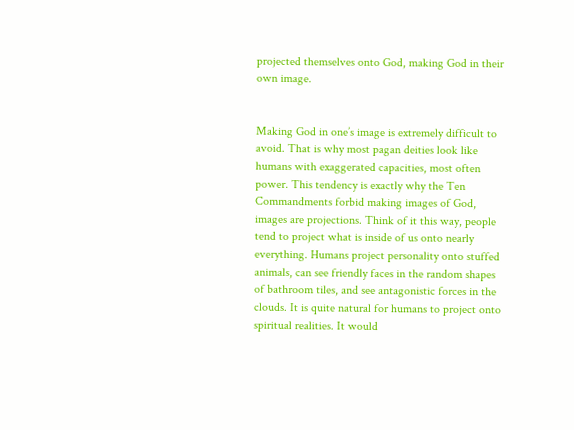projected themselves onto God, making God in their own image.


Making God in one’s image is extremely difficult to avoid. That is why most pagan deities look like humans with exaggerated capacities, most often power. This tendency is exactly why the Ten Commandments forbid making images of God, images are projections. Think of it this way, people tend to project what is inside of us onto nearly everything. Humans project personality onto stuffed animals, can see friendly faces in the random shapes of bathroom tiles, and see antagonistic forces in the clouds. It is quite natural for humans to project onto spiritual realities. It would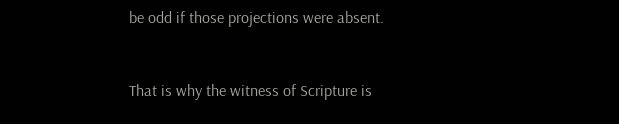be odd if those projections were absent.


That is why the witness of Scripture is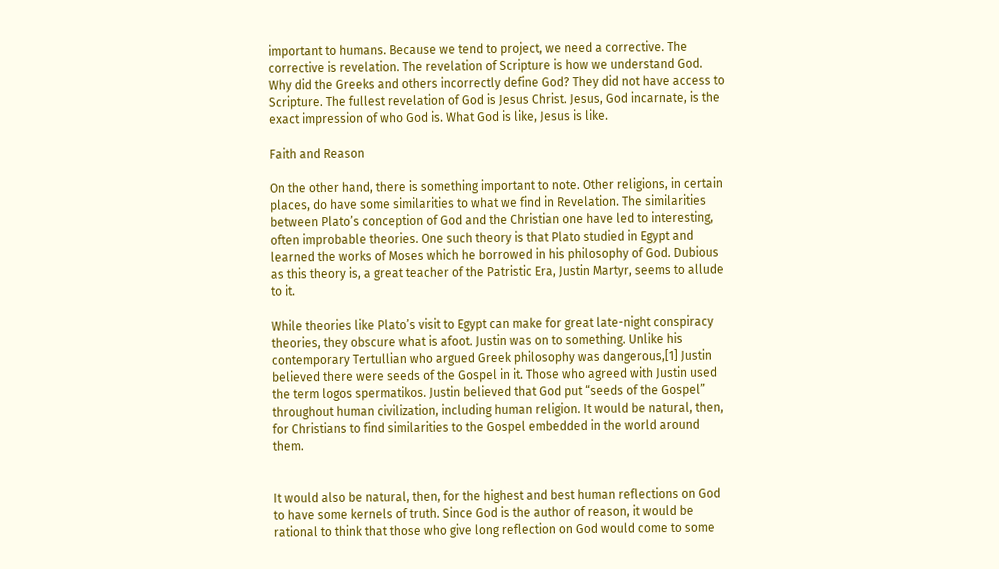important to humans. Because we tend to project, we need a corrective. The corrective is revelation. The revelation of Scripture is how we understand God. Why did the Greeks and others incorrectly define God? They did not have access to Scripture. The fullest revelation of God is Jesus Christ. Jesus, God incarnate, is the exact impression of who God is. What God is like, Jesus is like.

Faith and Reason

On the other hand, there is something important to note. Other religions, in certain places, do have some similarities to what we find in Revelation. The similarities between Plato’s conception of God and the Christian one have led to interesting, often improbable theories. One such theory is that Plato studied in Egypt and learned the works of Moses which he borrowed in his philosophy of God. Dubious as this theory is, a great teacher of the Patristic Era, Justin Martyr, seems to allude to it.

While theories like Plato’s visit to Egypt can make for great late-night conspiracy theories, they obscure what is afoot. Justin was on to something. Unlike his contemporary Tertullian who argued Greek philosophy was dangerous,[1] Justin believed there were seeds of the Gospel in it. Those who agreed with Justin used the term logos spermatikos. Justin believed that God put “seeds of the Gospel” throughout human civilization, including human religion. It would be natural, then, for Christians to find similarities to the Gospel embedded in the world around them.


It would also be natural, then, for the highest and best human reflections on God to have some kernels of truth. Since God is the author of reason, it would be rational to think that those who give long reflection on God would come to some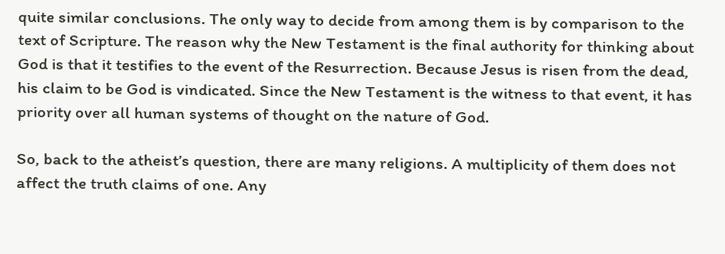quite similar conclusions. The only way to decide from among them is by comparison to the text of Scripture. The reason why the New Testament is the final authority for thinking about God is that it testifies to the event of the Resurrection. Because Jesus is risen from the dead, his claim to be God is vindicated. Since the New Testament is the witness to that event, it has priority over all human systems of thought on the nature of God.

So, back to the atheist’s question, there are many religions. A multiplicity of them does not affect the truth claims of one. Any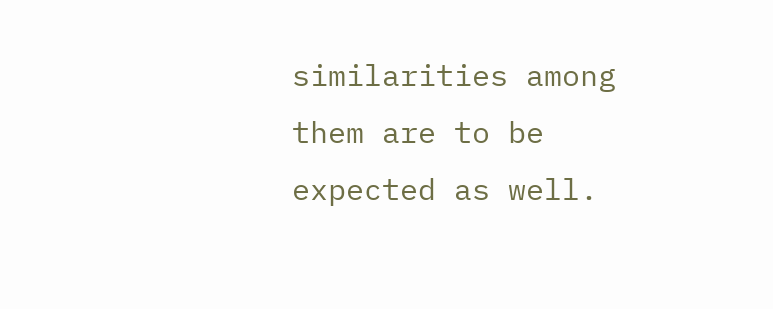similarities among them are to be expected as well.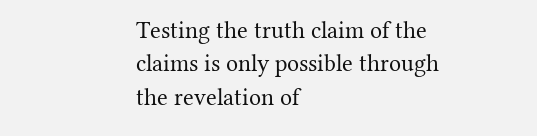Testing the truth claim of the claims is only possible through the revelation of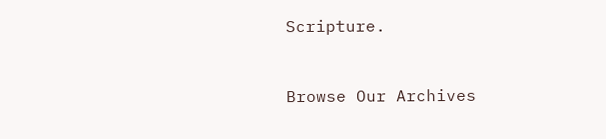Scripture.



Browse Our Archives